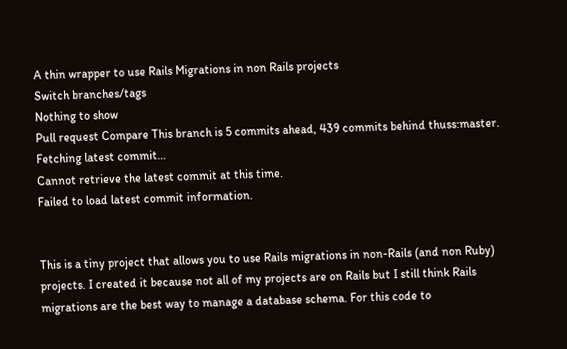A thin wrapper to use Rails Migrations in non Rails projects
Switch branches/tags
Nothing to show
Pull request Compare This branch is 5 commits ahead, 439 commits behind thuss:master.
Fetching latest commit…
Cannot retrieve the latest commit at this time.
Failed to load latest commit information.


This is a tiny project that allows you to use Rails migrations in non-Rails (and non Ruby) projects. I created it because not all of my projects are on Rails but I still think Rails migrations are the best way to manage a database schema. For this code to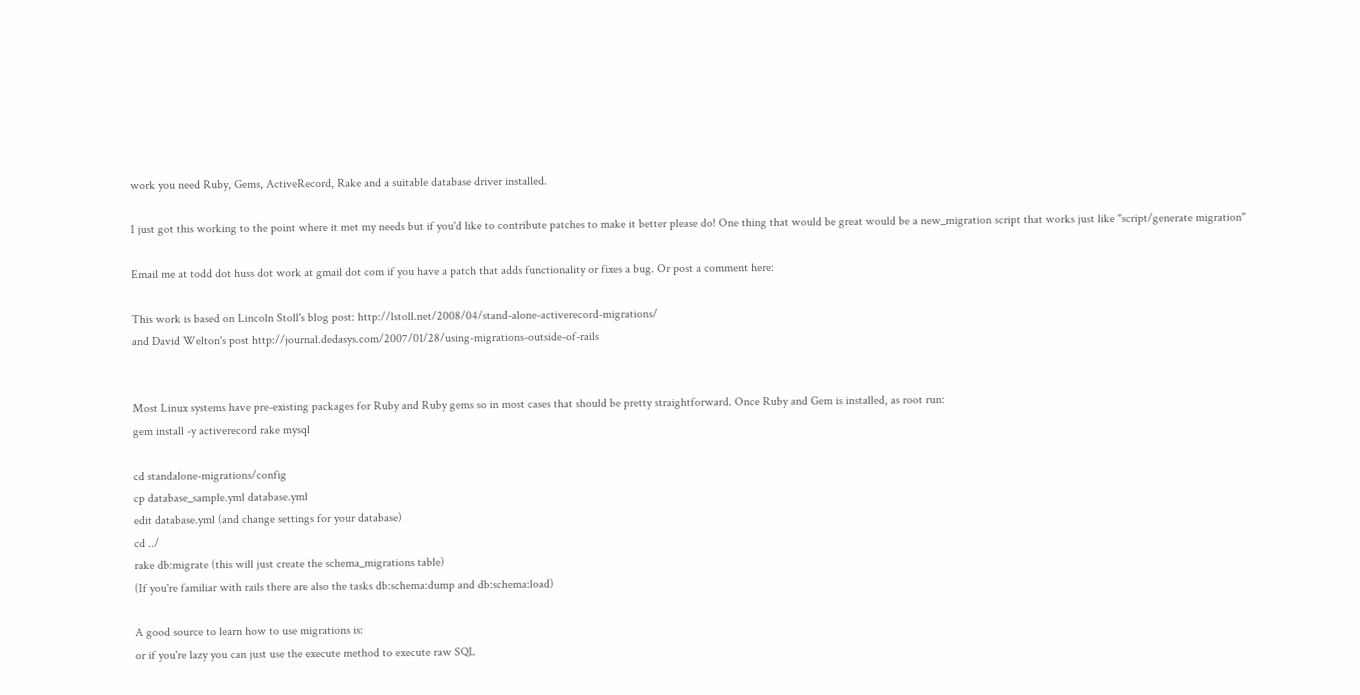work you need Ruby, Gems, ActiveRecord, Rake and a suitable database driver installed.

I just got this working to the point where it met my needs but if you'd like to contribute patches to make it better please do! One thing that would be great would be a new_migration script that works just like "script/generate migration"

Email me at todd dot huss dot work at gmail dot com if you have a patch that adds functionality or fixes a bug. Or post a comment here:

This work is based on Lincoln Stoll's blog post: http://lstoll.net/2008/04/stand-alone-activerecord-migrations/
and David Welton's post http://journal.dedasys.com/2007/01/28/using-migrations-outside-of-rails


Most Linux systems have pre-existing packages for Ruby and Ruby gems so in most cases that should be pretty straightforward. Once Ruby and Gem is installed, as root run:
gem install -y activerecord rake mysql

cd standalone-migrations/config
cp database_sample.yml database.yml
edit database.yml (and change settings for your database)
cd ../
rake db:migrate (this will just create the schema_migrations table)
(If you're familiar with rails there are also the tasks db:schema:dump and db:schema:load)

A good source to learn how to use migrations is:
or if you're lazy you can just use the execute method to execute raw SQL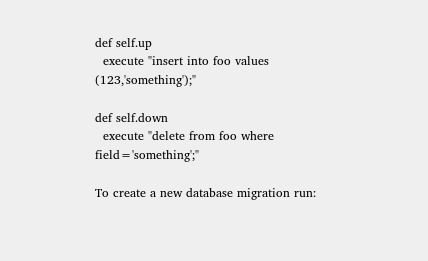def self.up
  execute "insert into foo values (123,'something');"

def self.down
  execute "delete from foo where field='something';"

To create a new database migration run: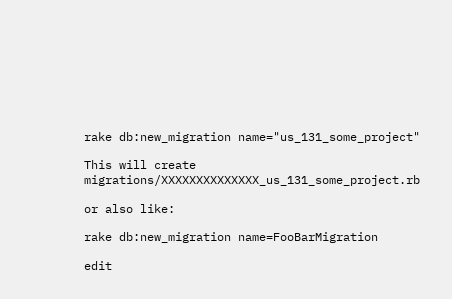rake db:new_migration name="us_131_some_project"

This will create migrations/XXXXXXXXXXXXXX_us_131_some_project.rb

or also like:

rake db:new_migration name=FooBarMigration

edit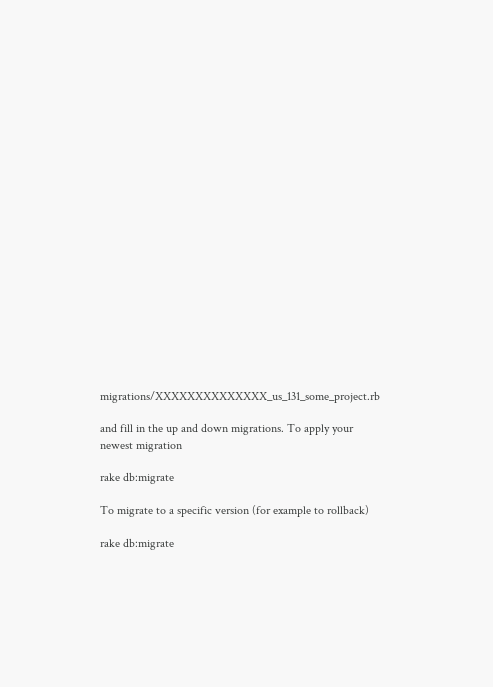migrations/XXXXXXXXXXXXXX_us_131_some_project.rb

and fill in the up and down migrations. To apply your newest migration

rake db:migrate

To migrate to a specific version (for example to rollback)

rake db:migrate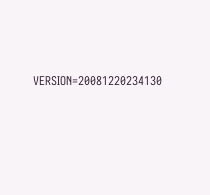VERSION=20081220234130